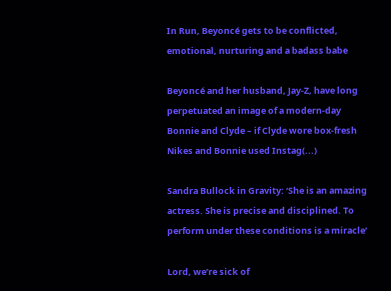In Run, Beyoncé gets to be conflicted, emotional, nurturing and a badass babe

Beyoncé and her husband, Jay-Z, have long perpetuated an image of a modern-day Bonnie and Clyde – if Clyde wore box-fresh Nikes and Bonnie used Instag(...)

Sandra Bullock in Gravity: ‘She is an amazing actress. She is precise and disciplined. To perform under these conditions is a miracle’

Lord, we’re sick of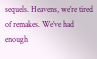sequels. Heavens, we’re tired of remakes. We’ve had enough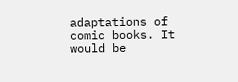adaptations of comic books. It would be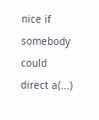nice if somebody could direct a(...)